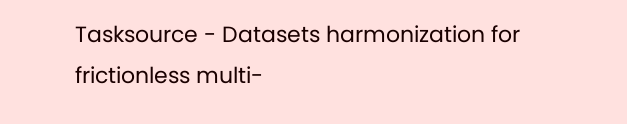Tasksource - Datasets harmonization for frictionless multi-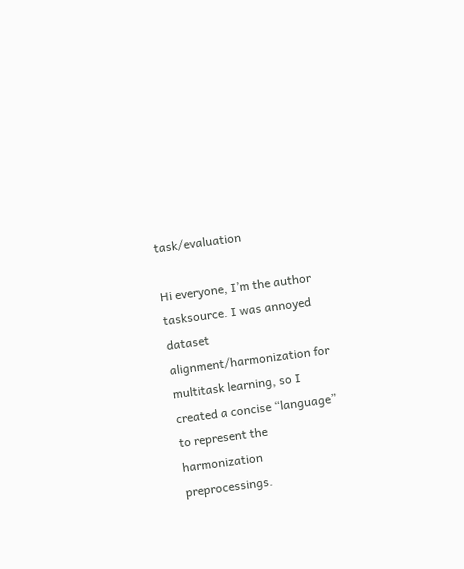task/evaluation

Hi everyone, I’m the author tasksource. I was annoyed dataset alignment/harmonization for multitask learning, so I created a concise “language” to represent the harmonization preprocessings.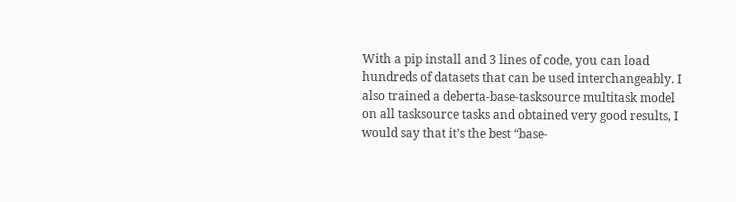With a pip install and 3 lines of code, you can load hundreds of datasets that can be used interchangeably. I also trained a deberta-base-tasksource multitask model on all tasksource tasks and obtained very good results, I would say that it’s the best “base-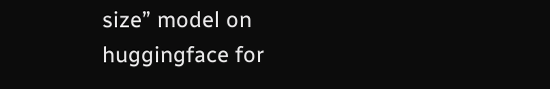size” model on huggingface for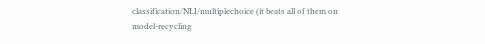classification/NLI/multiplechoice (it beats all of them on model-recycling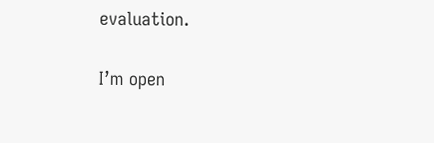evaluation.

I’m open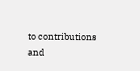to contributions and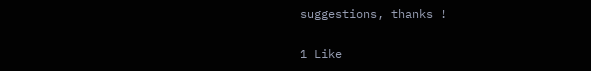suggestions, thanks !

1 Like